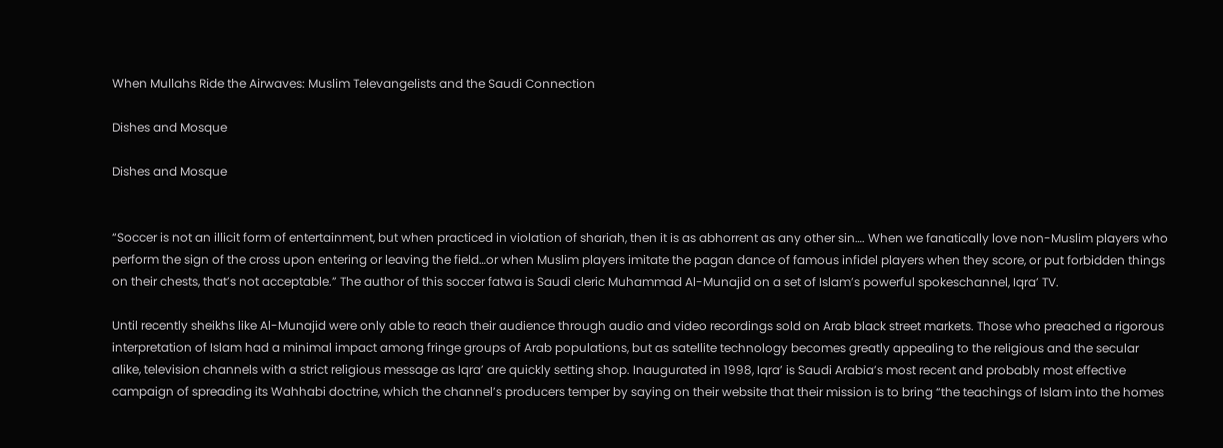When Mullahs Ride the Airwaves: Muslim Televangelists and the Saudi Connection

Dishes and Mosque

Dishes and Mosque


“Soccer is not an illicit form of entertainment, but when practiced in violation of shariah, then it is as abhorrent as any other sin…. When we fanatically love non-Muslim players who perform the sign of the cross upon entering or leaving the field…or when Muslim players imitate the pagan dance of famous infidel players when they score, or put forbidden things on their chests, that’s not acceptable.” The author of this soccer fatwa is Saudi cleric Muhammad Al-Munajid on a set of Islam’s powerful spokeschannel, Iqra’ TV.

Until recently sheikhs like Al-Munajid were only able to reach their audience through audio and video recordings sold on Arab black street markets. Those who preached a rigorous interpretation of Islam had a minimal impact among fringe groups of Arab populations, but as satellite technology becomes greatly appealing to the religious and the secular alike, television channels with a strict religious message as Iqra’ are quickly setting shop. Inaugurated in 1998, Iqra’ is Saudi Arabia’s most recent and probably most effective campaign of spreading its Wahhabi doctrine, which the channel’s producers temper by saying on their website that their mission is to bring “the teachings of Islam into the homes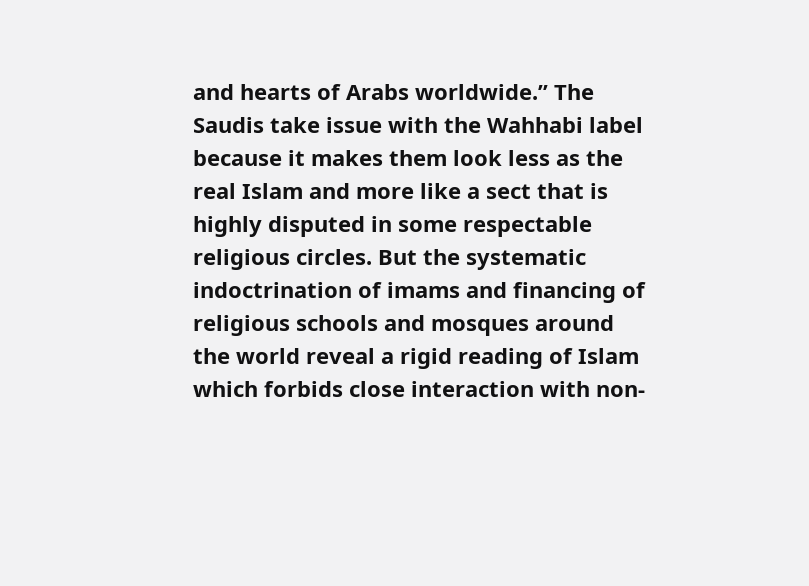and hearts of Arabs worldwide.” The Saudis take issue with the Wahhabi label because it makes them look less as the real Islam and more like a sect that is highly disputed in some respectable religious circles. But the systematic indoctrination of imams and financing of religious schools and mosques around the world reveal a rigid reading of Islam which forbids close interaction with non-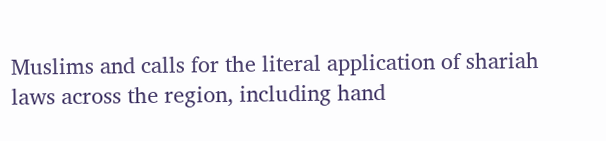Muslims and calls for the literal application of shariah laws across the region, including hand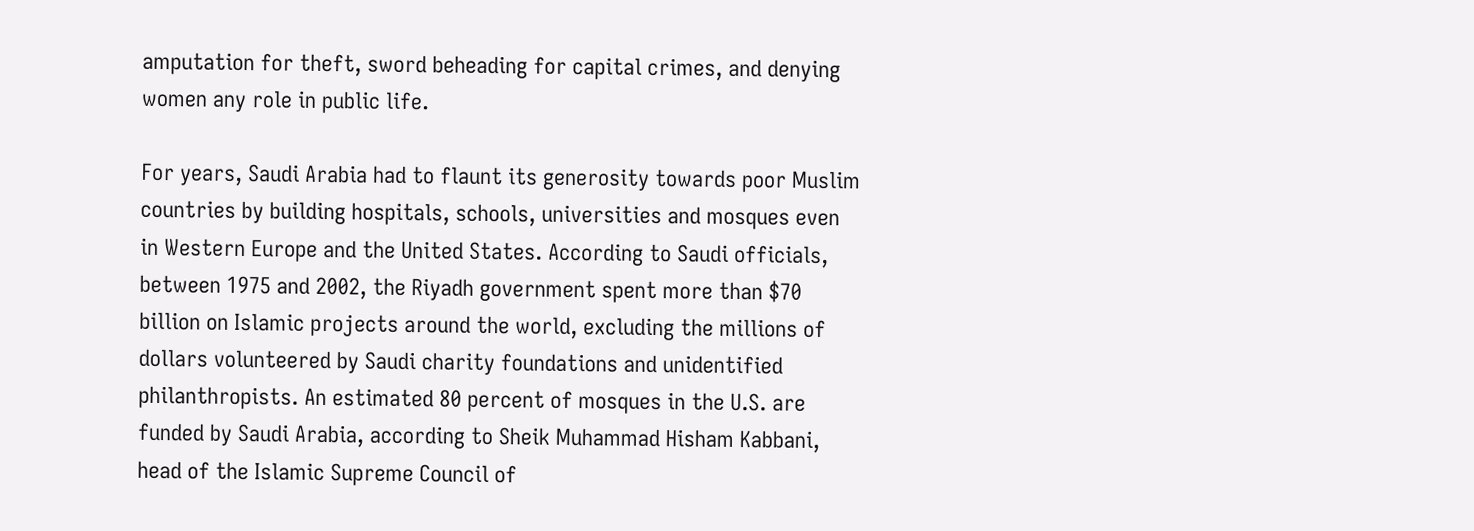amputation for theft, sword beheading for capital crimes, and denying women any role in public life.

For years, Saudi Arabia had to flaunt its generosity towards poor Muslim countries by building hospitals, schools, universities and mosques even in Western Europe and the United States. According to Saudi officials, between 1975 and 2002, the Riyadh government spent more than $70 billion on Islamic projects around the world, excluding the millions of dollars volunteered by Saudi charity foundations and unidentified philanthropists. An estimated 80 percent of mosques in the U.S. are funded by Saudi Arabia, according to Sheik Muhammad Hisham Kabbani, head of the Islamic Supreme Council of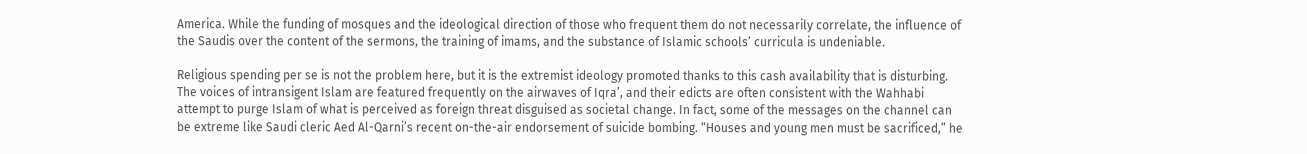America. While the funding of mosques and the ideological direction of those who frequent them do not necessarily correlate, the influence of the Saudis over the content of the sermons, the training of imams, and the substance of Islamic schools’ curricula is undeniable.

Religious spending per se is not the problem here, but it is the extremist ideology promoted thanks to this cash availability that is disturbing. The voices of intransigent Islam are featured frequently on the airwaves of Iqra’, and their edicts are often consistent with the Wahhabi attempt to purge Islam of what is perceived as foreign threat disguised as societal change. In fact, some of the messages on the channel can be extreme like Saudi cleric Aed Al-Qarni’s recent on-the-air endorsement of suicide bombing. “Houses and young men must be sacrificed,” he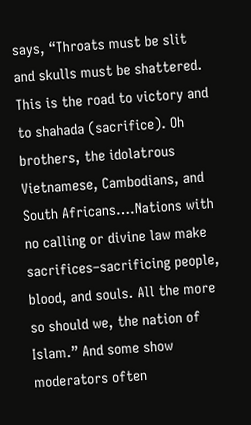says, “Throats must be slit and skulls must be shattered. This is the road to victory and to shahada (sacrifice). Oh brothers, the idolatrous Vietnamese, Cambodians, and South Africans….Nations with no calling or divine law make sacrifices–sacrificing people, blood, and souls. All the more so should we, the nation of Islam.” And some show moderators often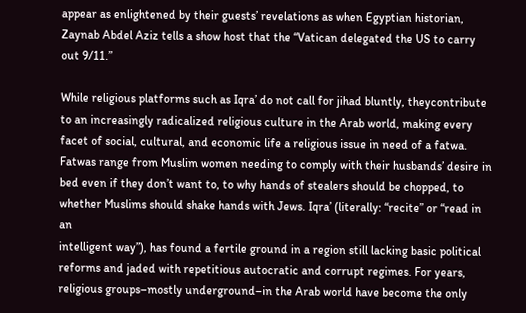appear as enlightened by their guests’ revelations as when Egyptian historian, Zaynab Abdel Aziz tells a show host that the “Vatican delegated the US to carry out 9/11.”

While religious platforms such as Iqra’ do not call for jihad bluntly, theycontribute to an increasingly radicalized religious culture in the Arab world, making every facet of social, cultural, and economic life a religious issue in need of a fatwa. Fatwas range from Muslim women needing to comply with their husbands’ desire in bed even if they don’t want to, to why hands of stealers should be chopped, to whether Muslims should shake hands with Jews. Iqra’ (literally: “recite” or “read in an
intelligent way”), has found a fertile ground in a region still lacking basic political reforms and jaded with repetitious autocratic and corrupt regimes. For years, religious groups–mostly underground–in the Arab world have become the only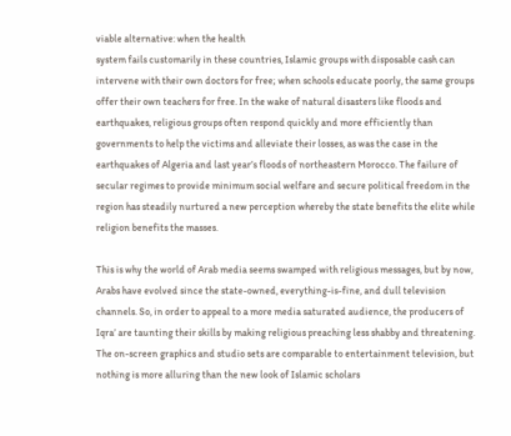viable alternative: when the health
system fails customarily in these countries, Islamic groups with disposable cash can intervene with their own doctors for free; when schools educate poorly, the same groups offer their own teachers for free. In the wake of natural disasters like floods and earthquakes, religious groups often respond quickly and more efficiently than governments to help the victims and alleviate their losses, as was the case in the earthquakes of Algeria and last year’s floods of northeastern Morocco. The failure of secular regimes to provide minimum social welfare and secure political freedom in the region has steadily nurtured a new perception whereby the state benefits the elite while religion benefits the masses.

This is why the world of Arab media seems swamped with religious messages, but by now, Arabs have evolved since the state-owned, everything-is-fine, and dull television channels. So, in order to appeal to a more media saturated audience, the producers of Iqra’ are taunting their skills by making religious preaching less shabby and threatening. The on-screen graphics and studio sets are comparable to entertainment television, but nothing is more alluring than the new look of Islamic scholars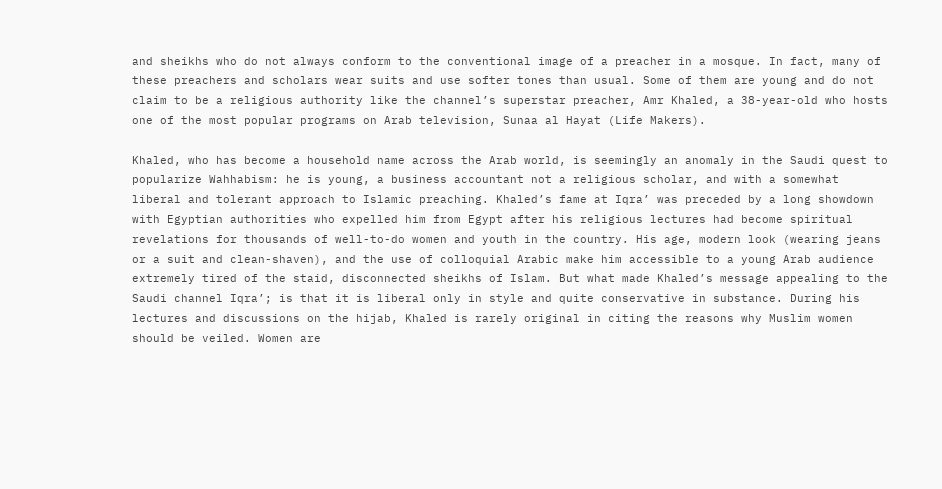and sheikhs who do not always conform to the conventional image of a preacher in a mosque. In fact, many of these preachers and scholars wear suits and use softer tones than usual. Some of them are young and do not claim to be a religious authority like the channel’s superstar preacher, Amr Khaled, a 38-year-old who hosts one of the most popular programs on Arab television, Sunaa al Hayat (Life Makers).

Khaled, who has become a household name across the Arab world, is seemingly an anomaly in the Saudi quest to popularize Wahhabism: he is young, a business accountant not a religious scholar, and with a somewhat liberal and tolerant approach to Islamic preaching. Khaled’s fame at Iqra’ was preceded by a long showdown with Egyptian authorities who expelled him from Egypt after his religious lectures had become spiritual revelations for thousands of well-to-do women and youth in the country. His age, modern look (wearing jeans or a suit and clean-shaven), and the use of colloquial Arabic make him accessible to a young Arab audience extremely tired of the staid, disconnected sheikhs of Islam. But what made Khaled’s message appealing to the Saudi channel Iqra’; is that it is liberal only in style and quite conservative in substance. During his lectures and discussions on the hijab, Khaled is rarely original in citing the reasons why Muslim women should be veiled. Women are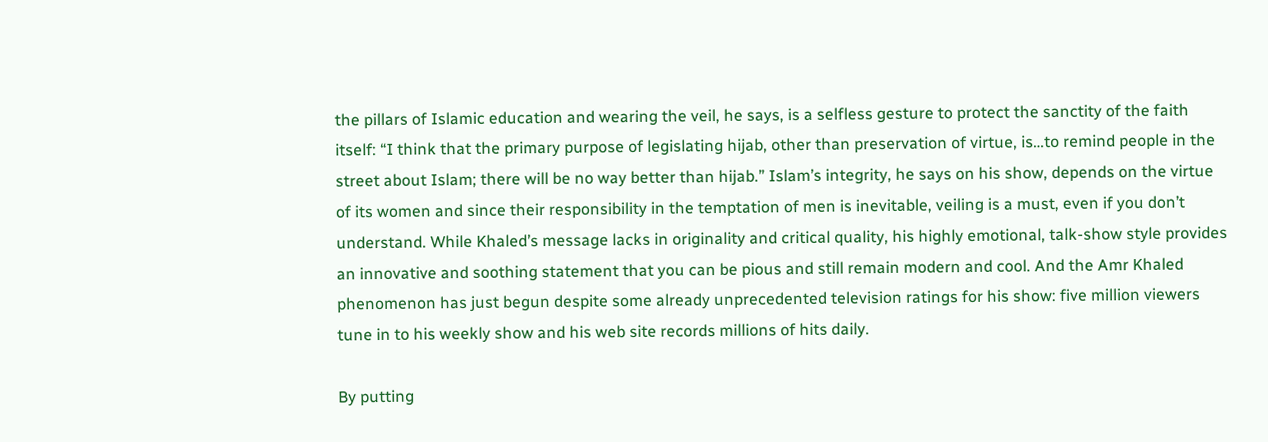the pillars of Islamic education and wearing the veil, he says, is a selfless gesture to protect the sanctity of the faith itself: “I think that the primary purpose of legislating hijab, other than preservation of virtue, is…to remind people in the street about Islam; there will be no way better than hijab.” Islam’s integrity, he says on his show, depends on the virtue of its women and since their responsibility in the temptation of men is inevitable, veiling is a must, even if you don’t understand. While Khaled’s message lacks in originality and critical quality, his highly emotional, talk-show style provides an innovative and soothing statement that you can be pious and still remain modern and cool. And the Amr Khaled phenomenon has just begun despite some already unprecedented television ratings for his show: five million viewers tune in to his weekly show and his web site records millions of hits daily.

By putting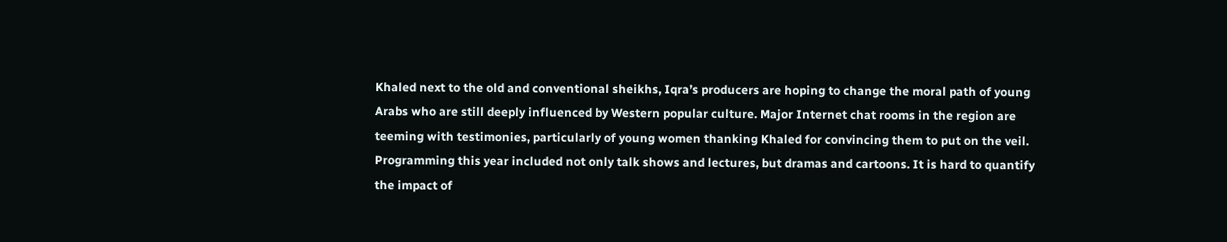Khaled next to the old and conventional sheikhs, Iqra’s producers are hoping to change the moral path of young Arabs who are still deeply influenced by Western popular culture. Major Internet chat rooms in the region are teeming with testimonies, particularly of young women thanking Khaled for convincing them to put on the veil. Programming this year included not only talk shows and lectures, but dramas and cartoons. It is hard to quantify the impact of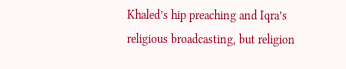Khaled’s hip preaching and Iqra’s religious broadcasting, but religion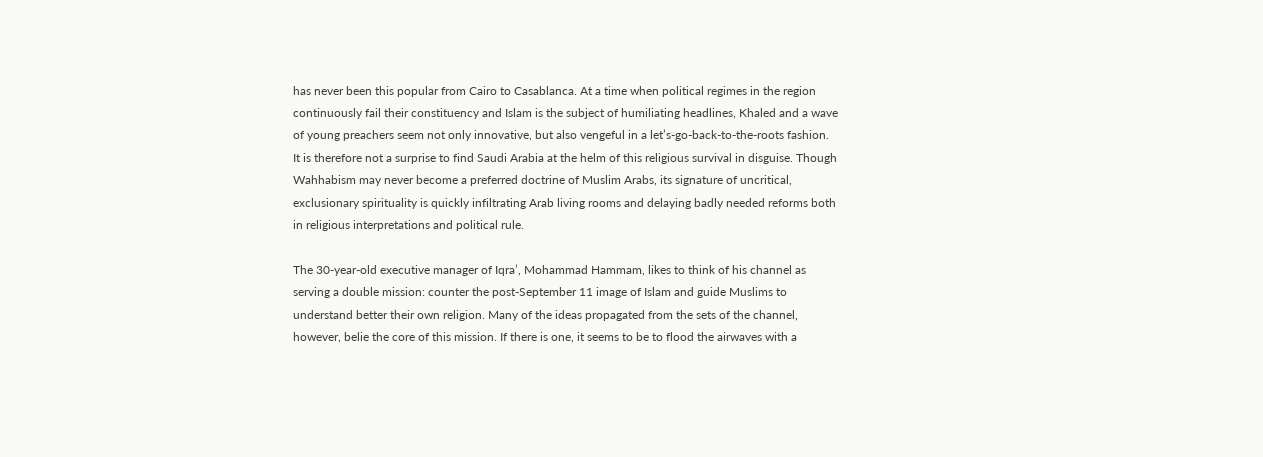has never been this popular from Cairo to Casablanca. At a time when political regimes in the region continuously fail their constituency and Islam is the subject of humiliating headlines, Khaled and a wave of young preachers seem not only innovative, but also vengeful in a let’s-go-back-to-the-roots fashion. It is therefore not a surprise to find Saudi Arabia at the helm of this religious survival in disguise. Though Wahhabism may never become a preferred doctrine of Muslim Arabs, its signature of uncritical, exclusionary spirituality is quickly infiltrating Arab living rooms and delaying badly needed reforms both in religious interpretations and political rule.

The 30-year-old executive manager of Iqra’, Mohammad Hammam, likes to think of his channel as serving a double mission: counter the post-September 11 image of Islam and guide Muslims to understand better their own religion. Many of the ideas propagated from the sets of the channel, however, belie the core of this mission. If there is one, it seems to be to flood the airwaves with a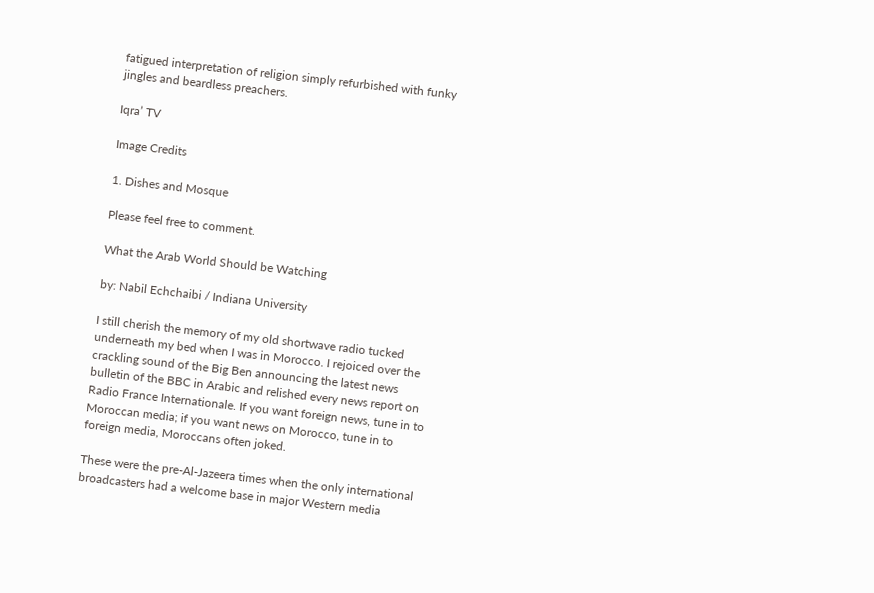fatigued interpretation of religion simply refurbished with funky jingles and beardless preachers.

Iqra’ TV

Image Credits

1. Dishes and Mosque

Please feel free to comment.

What the Arab World Should be Watching

by: Nabil Echchaibi / Indiana University

I still cherish the memory of my old shortwave radio tucked underneath my bed when I was in Morocco. I rejoiced over the crackling sound of the Big Ben announcing the latest news bulletin of the BBC in Arabic and relished every news report on Radio France Internationale. If you want foreign news, tune in to Moroccan media; if you want news on Morocco, tune in to foreign media, Moroccans often joked.

These were the pre-Al-Jazeera times when the only international broadcasters had a welcome base in major Western media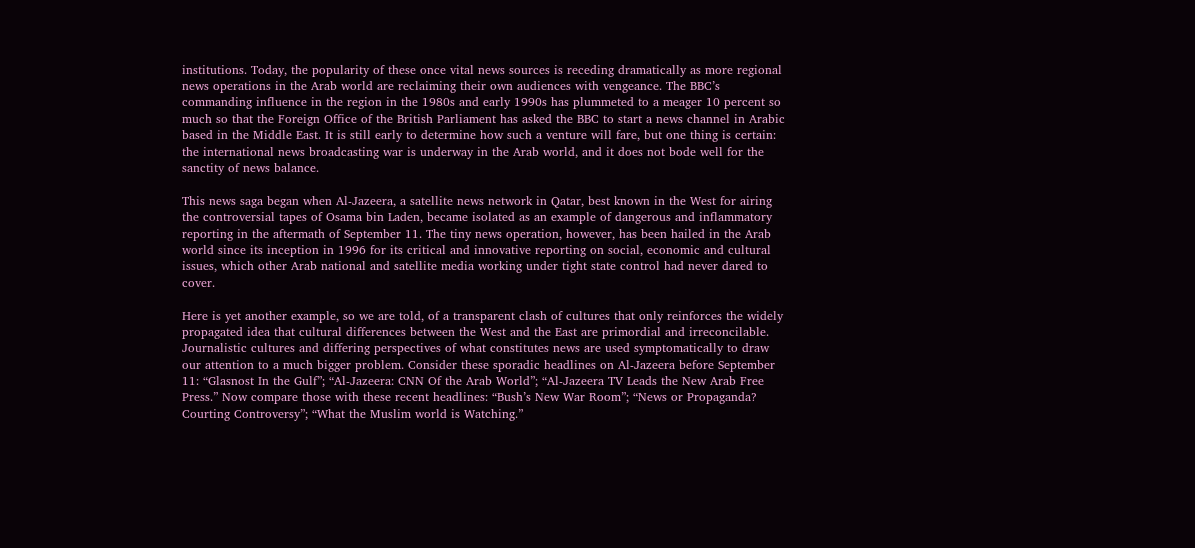institutions. Today, the popularity of these once vital news sources is receding dramatically as more regional news operations in the Arab world are reclaiming their own audiences with vengeance. The BBC’s commanding influence in the region in the 1980s and early 1990s has plummeted to a meager 10 percent so much so that the Foreign Office of the British Parliament has asked the BBC to start a news channel in Arabic based in the Middle East. It is still early to determine how such a venture will fare, but one thing is certain: the international news broadcasting war is underway in the Arab world, and it does not bode well for the sanctity of news balance.

This news saga began when Al-Jazeera, a satellite news network in Qatar, best known in the West for airing the controversial tapes of Osama bin Laden, became isolated as an example of dangerous and inflammatory reporting in the aftermath of September 11. The tiny news operation, however, has been hailed in the Arab world since its inception in 1996 for its critical and innovative reporting on social, economic and cultural issues, which other Arab national and satellite media working under tight state control had never dared to cover.

Here is yet another example, so we are told, of a transparent clash of cultures that only reinforces the widely propagated idea that cultural differences between the West and the East are primordial and irreconcilable. Journalistic cultures and differing perspectives of what constitutes news are used symptomatically to draw our attention to a much bigger problem. Consider these sporadic headlines on Al-Jazeera before September 11: “Glasnost In the Gulf”; “Al-Jazeera: CNN Of the Arab World”; “Al-Jazeera TV Leads the New Arab Free Press.” Now compare those with these recent headlines: “Bush’s New War Room”; “News or Propaganda? Courting Controversy”; “What the Muslim world is Watching.”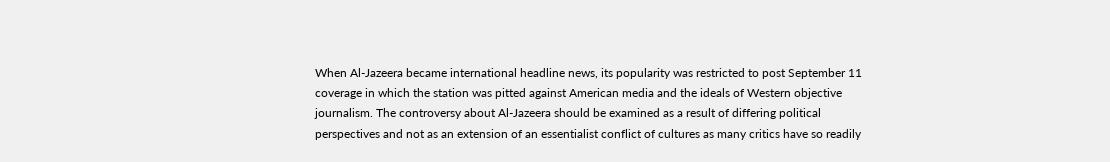When Al-Jazeera became international headline news, its popularity was restricted to post September 11 coverage in which the station was pitted against American media and the ideals of Western objective journalism. The controversy about Al-Jazeera should be examined as a result of differing political perspectives and not as an extension of an essentialist conflict of cultures as many critics have so readily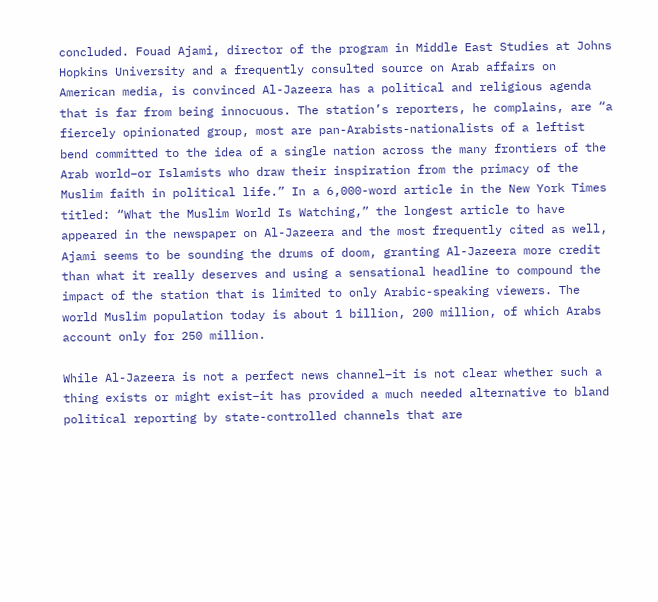concluded. Fouad Ajami, director of the program in Middle East Studies at Johns Hopkins University and a frequently consulted source on Arab affairs on American media, is convinced Al-Jazeera has a political and religious agenda that is far from being innocuous. The station’s reporters, he complains, are “a fiercely opinionated group, most are pan-Arabists-nationalists of a leftist bend committed to the idea of a single nation across the many frontiers of the Arab world–or Islamists who draw their inspiration from the primacy of the Muslim faith in political life.” In a 6,000-word article in the New York Times titled: “What the Muslim World Is Watching,” the longest article to have appeared in the newspaper on Al-Jazeera and the most frequently cited as well, Ajami seems to be sounding the drums of doom, granting Al-Jazeera more credit than what it really deserves and using a sensational headline to compound the impact of the station that is limited to only Arabic-speaking viewers. The world Muslim population today is about 1 billion, 200 million, of which Arabs account only for 250 million.

While Al-Jazeera is not a perfect news channel–it is not clear whether such a thing exists or might exist–it has provided a much needed alternative to bland political reporting by state-controlled channels that are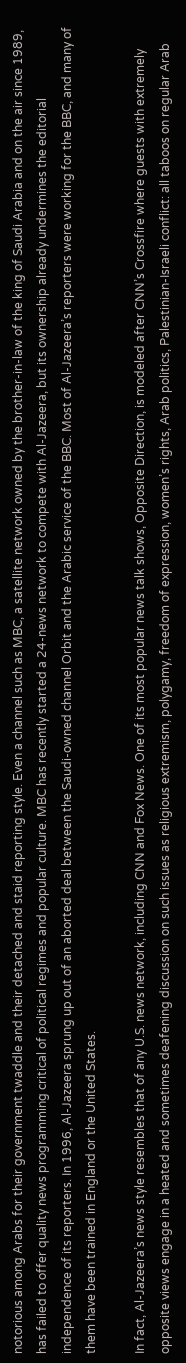notorious among Arabs for their government twaddle and their detached and staid reporting style. Even a channel such as MBC, a satellite network owned by the brother-in-law of the king of Saudi Arabia and on the air since 1989, has failed to offer quality news programming critical of political regimes and popular culture. MBC has recently started a 24-news network to compete with Al-Jazeera, but its ownership already undermines the editorial independence of its reporters. In 1996, Al-Jazeera sprung up out of an aborted deal between the Saudi-owned channel Orbit and the Arabic service of the BBC. Most of Al-Jazeera’s reporters were working for the BBC, and many of them have been trained in England or the United States.

In fact, Al-Jazeera’s news style resembles that of any U.S. news network, including CNN and Fox News. One of its most popular news talk shows, Opposite Direction, is modeled after CNN’s Crossfire where guests with extremely opposite views engage in a heated and sometimes deafening discussion on such issues as religious extremism, polygamy, freedom of expression, women’s rights, Arab politics, Palestinian-Israeli conflict: all taboos on regular Arab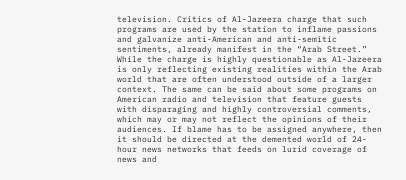television. Critics of Al-Jazeera charge that such programs are used by the station to inflame passions and galvanize anti-American and anti-semitic sentiments, already manifest in the “Arab Street.” While the charge is highly questionable as Al-Jazeera is only reflecting existing realities within the Arab world that are often understood outside of a larger context. The same can be said about some programs on American radio and television that feature guests with disparaging and highly controversial comments, which may or may not reflect the opinions of their audiences. If blame has to be assigned anywhere, then it should be directed at the demented world of 24-hour news networks that feeds on lurid coverage of news and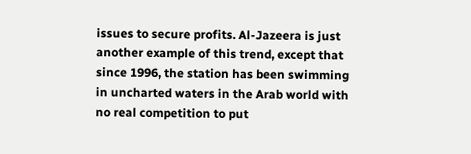issues to secure profits. Al-Jazeera is just another example of this trend, except that since 1996, the station has been swimming in uncharted waters in the Arab world with no real competition to put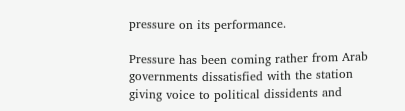pressure on its performance.

Pressure has been coming rather from Arab governments dissatisfied with the station giving voice to political dissidents and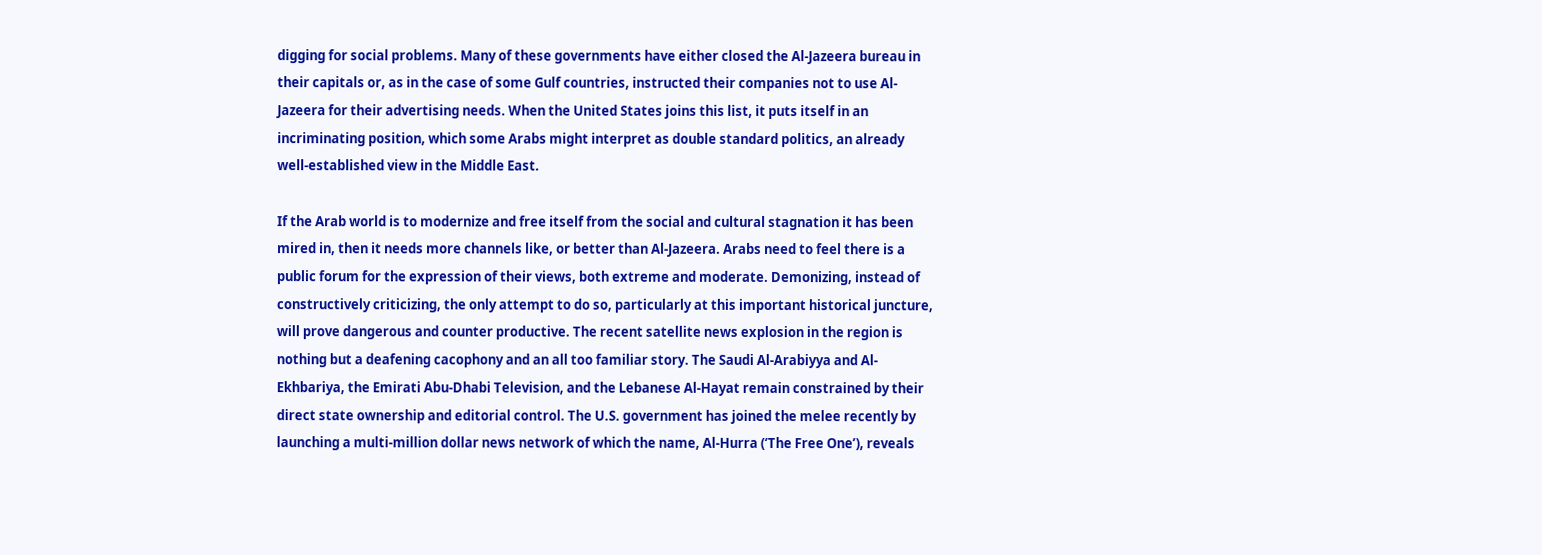digging for social problems. Many of these governments have either closed the Al-Jazeera bureau in their capitals or, as in the case of some Gulf countries, instructed their companies not to use Al-Jazeera for their advertising needs. When the United States joins this list, it puts itself in an incriminating position, which some Arabs might interpret as double standard politics, an already well-established view in the Middle East.

If the Arab world is to modernize and free itself from the social and cultural stagnation it has been mired in, then it needs more channels like, or better than Al-Jazeera. Arabs need to feel there is a public forum for the expression of their views, both extreme and moderate. Demonizing, instead of constructively criticizing, the only attempt to do so, particularly at this important historical juncture, will prove dangerous and counter productive. The recent satellite news explosion in the region is nothing but a deafening cacophony and an all too familiar story. The Saudi Al-Arabiyya and Al-Ekhbariya, the Emirati Abu-Dhabi Television, and the Lebanese Al-Hayat remain constrained by their direct state ownership and editorial control. The U.S. government has joined the melee recently by launching a multi-million dollar news network of which the name, Al-Hurra (‘The Free One’), reveals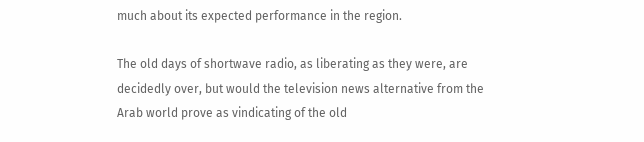much about its expected performance in the region.

The old days of shortwave radio, as liberating as they were, are decidedly over, but would the television news alternative from the Arab world prove as vindicating of the old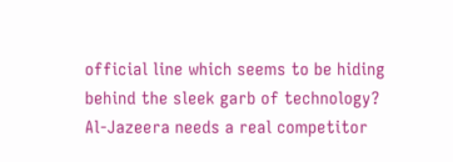official line which seems to be hiding behind the sleek garb of technology? Al-Jazeera needs a real competitor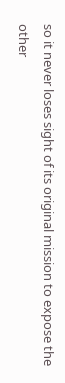so it never loses sight of its original mission to expose the other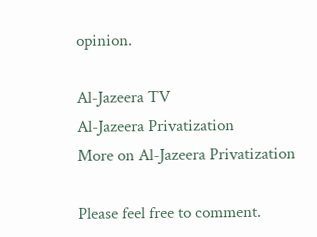opinion.

Al-Jazeera TV
Al-Jazeera Privatization
More on Al-Jazeera Privatization

Please feel free to comment.